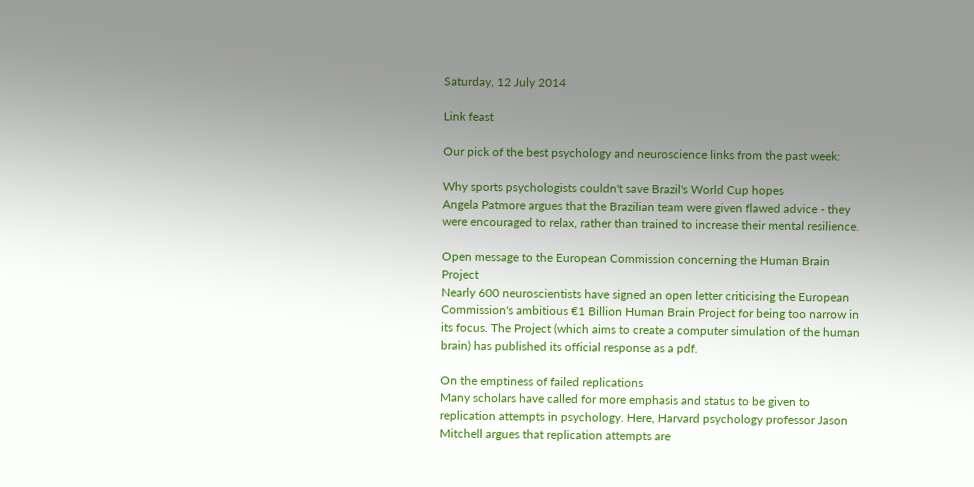Saturday, 12 July 2014

Link feast

Our pick of the best psychology and neuroscience links from the past week:

Why sports psychologists couldn't save Brazil's World Cup hopes
Angela Patmore argues that the Brazilian team were given flawed advice - they were encouraged to relax, rather than trained to increase their mental resilience.

Open message to the European Commission concerning the Human Brain Project
Nearly 600 neuroscientists have signed an open letter criticising the European Commission's ambitious €1 Billion Human Brain Project for being too narrow in its focus. The Project (which aims to create a computer simulation of the human brain) has published its official response as a pdf.

On the emptiness of failed replications
Many scholars have called for more emphasis and status to be given to replication attempts in psychology. Here, Harvard psychology professor Jason Mitchell argues that replication attempts are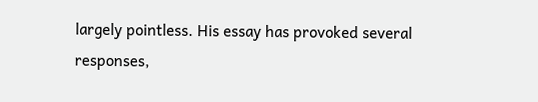largely pointless. His essay has provoked several responses,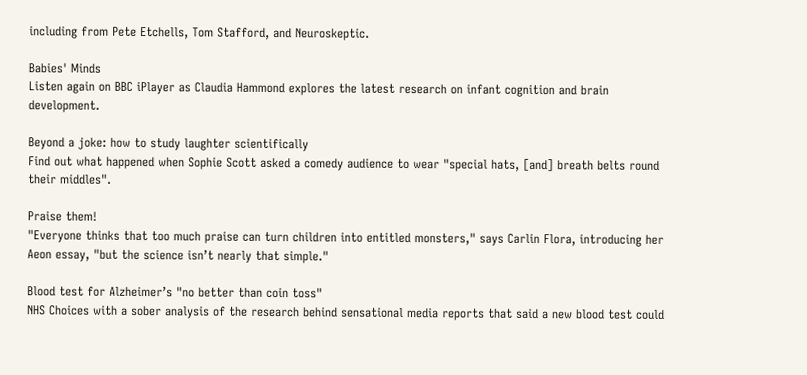including from Pete Etchells, Tom Stafford, and Neuroskeptic.

Babies' Minds
Listen again on BBC iPlayer as Claudia Hammond explores the latest research on infant cognition and brain development.

Beyond a joke: how to study laughter scientifically
Find out what happened when Sophie Scott asked a comedy audience to wear "special hats, [and] breath belts round their middles".

Praise them!
"Everyone thinks that too much praise can turn children into entitled monsters," says Carlin Flora, introducing her Aeon essay, "but the science isn’t nearly that simple."

Blood test for Alzheimer’s "no better than coin toss"
NHS Choices with a sober analysis of the research behind sensational media reports that said a new blood test could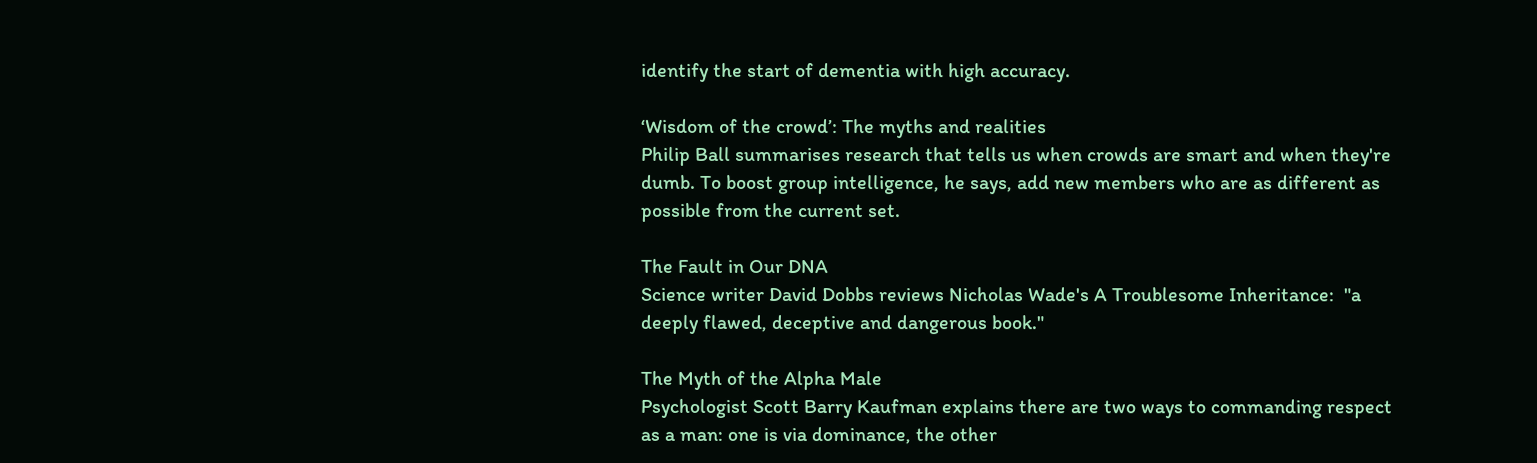identify the start of dementia with high accuracy.

‘Wisdom of the crowd’: The myths and realities
Philip Ball summarises research that tells us when crowds are smart and when they're dumb. To boost group intelligence, he says, add new members who are as different as possible from the current set.

The Fault in Our DNA
Science writer David Dobbs reviews Nicholas Wade's A Troublesome Inheritance:  "a deeply flawed, deceptive and dangerous book."

The Myth of the Alpha Male
Psychologist Scott Barry Kaufman explains there are two ways to commanding respect as a man: one is via dominance, the other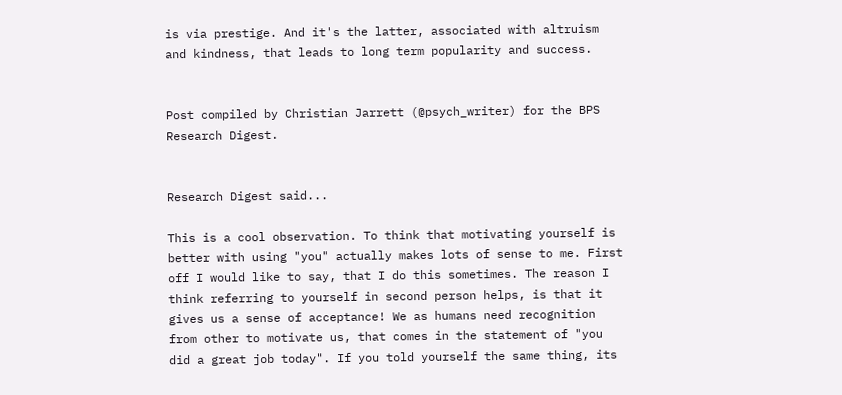is via prestige. And it's the latter, associated with altruism and kindness, that leads to long term popularity and success.


Post compiled by Christian Jarrett (@psych_writer) for the BPS Research Digest.


Research Digest said...

This is a cool observation. To think that motivating yourself is better with using "you" actually makes lots of sense to me. First off I would like to say, that I do this sometimes. The reason I think referring to yourself in second person helps, is that it gives us a sense of acceptance! We as humans need recognition from other to motivate us, that comes in the statement of "you did a great job today". If you told yourself the same thing, its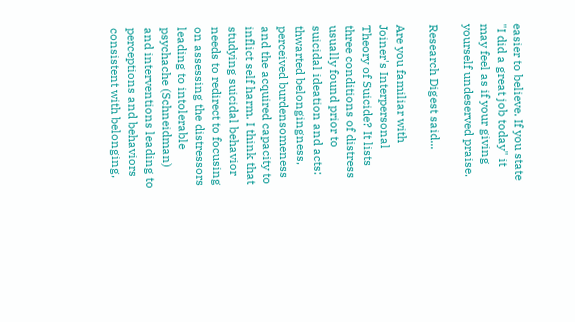easier to believe. If you state "I did a great job today" it may feel as if your giving yourself undeserved praise.

Research Digest said...

Are you familiar with Joiner's Interpersonal Theory of Suicide? It lists three conditions of distress usually found prior to suicidal ideation and acts: thwarted belongingness, perceived burdensomeness and the acquired capacity to inflict self harm. I think that studying suicidal behavior needs to redirect to focusing on assessing the distressors leading to intolerable psychache (Schneidman) and interventions leading to perceptions and behaviors consistent with belonging,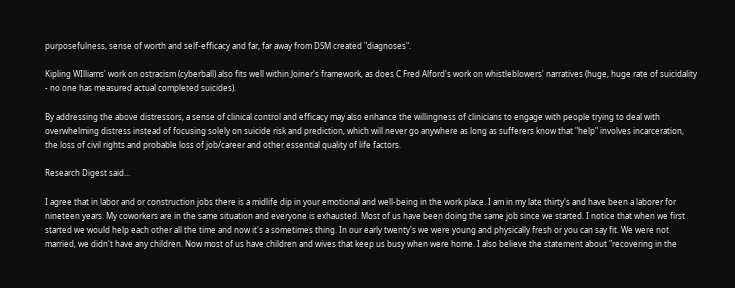purposefulness, sense of worth and self-efficacy and far, far away from DSM created "diagnoses".

Kipling WIlliams' work on ostracism (cyberball) also fits well within Joiner's framework, as does C Fred Alford's work on whistleblowers' narratives (huge, huge rate of suicidality - no one has measured actual completed suicides).

By addressing the above distressors, a sense of clinical control and efficacy may also enhance the willingness of clinicians to engage with people trying to deal with overwhelming distress instead of focusing solely on suicide risk and prediction, which will never go anywhere as long as sufferers know that "help" involves incarceration, the loss of civil rights and probable loss of job/career and other essential quality of life factors.

Research Digest said...

I agree that in labor and or construction jobs there is a midlife dip in your emotional and well-being in the work place. I am in my late thirty's and have been a laborer for nineteen years. My coworkers are in the same situation and everyone is exhausted. Most of us have been doing the same job since we started. I notice that when we first started we would help each other all the time and now it's a sometimes thing. In our early twenty's we were young and physically fresh or you can say fit. We were not married, we didn't have any children. Now most of us have children and wives that keep us busy when were home. I also believe the statement about "recovering in the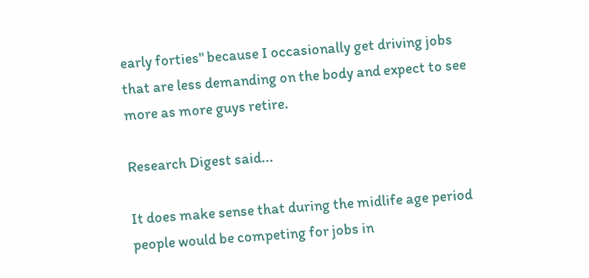early forties" because I occasionally get driving jobs that are less demanding on the body and expect to see more as more guys retire.

Research Digest said...

It does make sense that during the midlife age period people would be competing for jobs in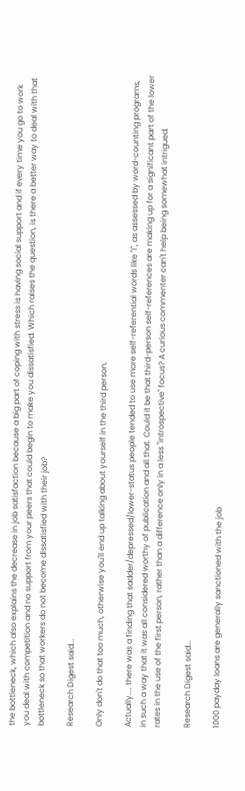the bottleneck, which also explains the decrease in job satisfaction because a big part of coping with stress is having social support and if every time you go to work you deal with competition and no support from your peers that could begin to make you dissatisfied. Which raises the question, is there a better way to deal with that bottleneck so that workers do not become dissatisfied with their job?

Research Digest said...

Only don't do that too much, otherwise you'll end up talking about yourself in the third person.

Actually.... there was a finding that sadder/depressed/lower-status people tended to use more self-referential words like "I", as assessed by word-counting programs, in such a way that it was all considered worthy of publication and all that. Could it be that third-person self-references are making up for a significant part of the lower rates in the use of the first person, rather than a difference only in a less "introspective" focus? A curious commenter can't help being somewhat intrigued.

Research Digest said...

1000 payday loans are generally sanctioned with the job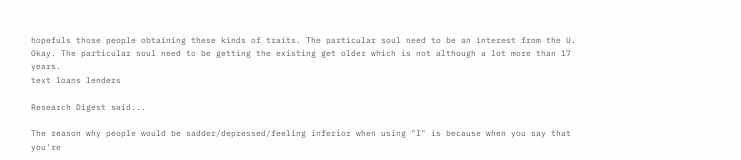hopefuls those people obtaining these kinds of traits. The particular soul need to be an interest from the U. Okay. The particular soul need to be getting the existing get older which is not although a lot more than 17 years.
text loans lenders

Research Digest said...

The reason why people would be sadder/depressed/feeling inferior when using "I" is because when you say that you're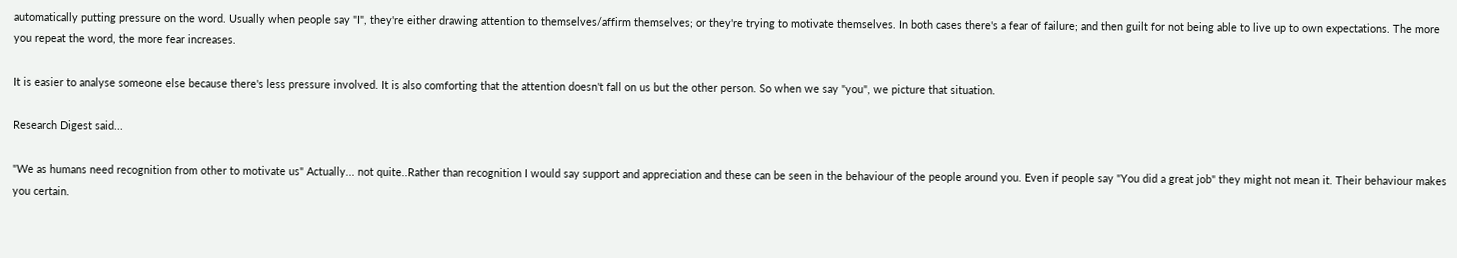automatically putting pressure on the word. Usually when people say "I", they're either drawing attention to themselves/affirm themselves; or they're trying to motivate themselves. In both cases there's a fear of failure; and then guilt for not being able to live up to own expectations. The more you repeat the word, the more fear increases.

It is easier to analyse someone else because there's less pressure involved. It is also comforting that the attention doesn't fall on us but the other person. So when we say "you", we picture that situation.

Research Digest said...

"We as humans need recognition from other to motivate us" Actually... not quite..Rather than recognition I would say support and appreciation and these can be seen in the behaviour of the people around you. Even if people say "You did a great job" they might not mean it. Their behaviour makes you certain.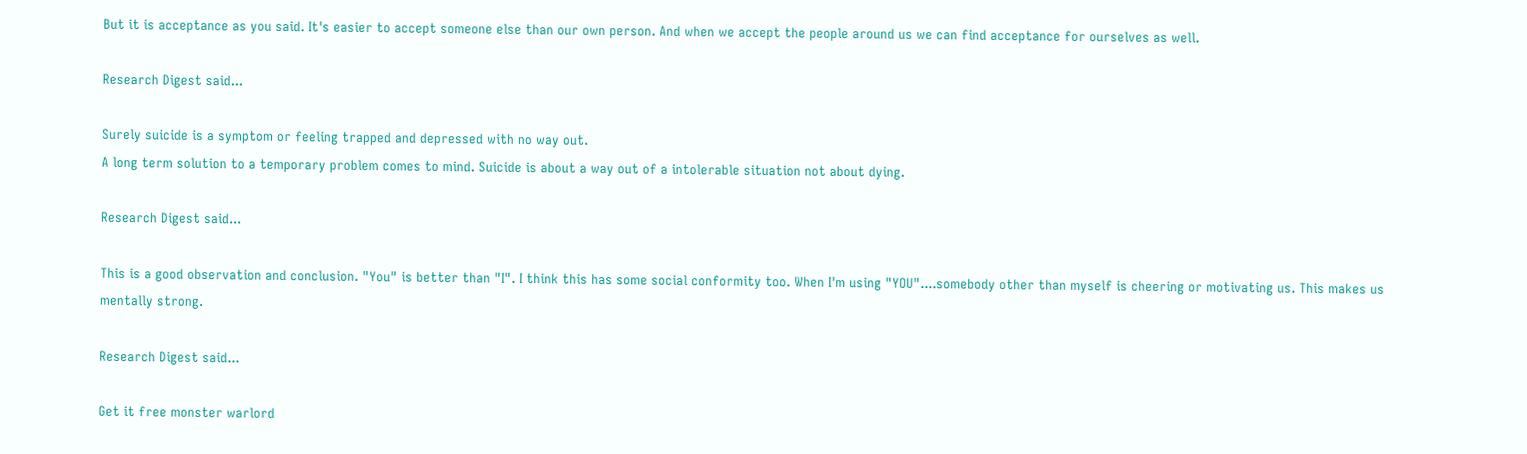But it is acceptance as you said. It's easier to accept someone else than our own person. And when we accept the people around us we can find acceptance for ourselves as well.

Research Digest said...

Surely suicide is a symptom or feeling trapped and depressed with no way out.
A long term solution to a temporary problem comes to mind. Suicide is about a way out of a intolerable situation not about dying.

Research Digest said...

This is a good observation and conclusion. "You" is better than "I". I think this has some social conformity too. When I'm using "YOU"....somebody other than myself is cheering or motivating us. This makes us mentally strong.

Research Digest said...

Get it free monster warlord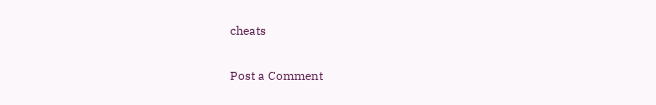cheats

Post a Comment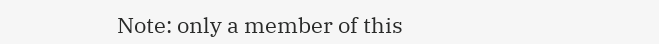Note: only a member of this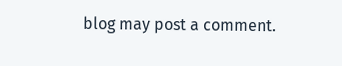blog may post a comment.